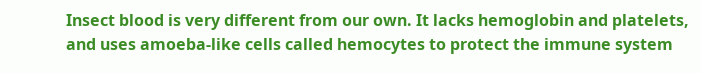Insect blood is very different from our own. It lacks hemoglobin and platelets, and uses amoeba-like cells called hemocytes to protect the immune system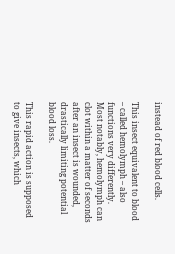instead of red blood cells.

This insect equivalent to blood – called hemolymph – also functions very differently. Most notably, hemolymph can clot within a matter of seconds after an insect is wounded, drastically limiting potential blood loss.

This rapid action is supposed to give insects, which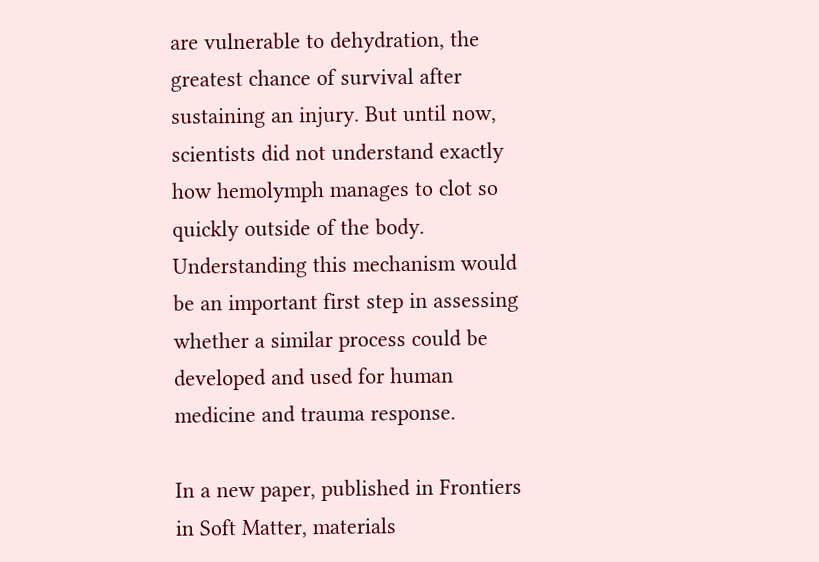are vulnerable to dehydration, the greatest chance of survival after sustaining an injury. But until now, scientists did not understand exactly how hemolymph manages to clot so quickly outside of the body. Understanding this mechanism would be an important first step in assessing whether a similar process could be developed and used for human medicine and trauma response.

In a new paper, published in Frontiers in Soft Matter, materials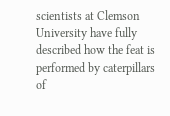scientists at Clemson University have fully described how the feat is performed by caterpillars of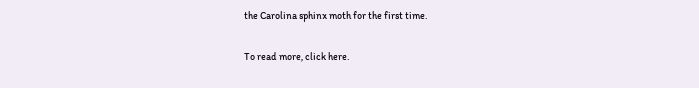the Carolina sphinx moth for the first time.

To read more, click here.